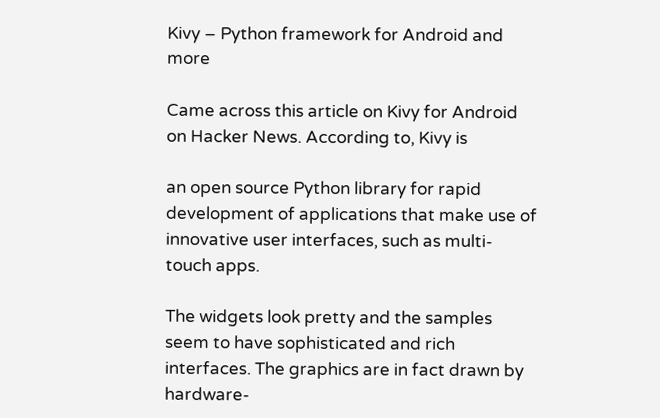Kivy – Python framework for Android and more

Came across this article on Kivy for Android on Hacker News. According to, Kivy is

an open source Python library for rapid development of applications that make use of innovative user interfaces, such as multi-touch apps.

The widgets look pretty and the samples seem to have sophisticated and rich interfaces. The graphics are in fact drawn by hardware-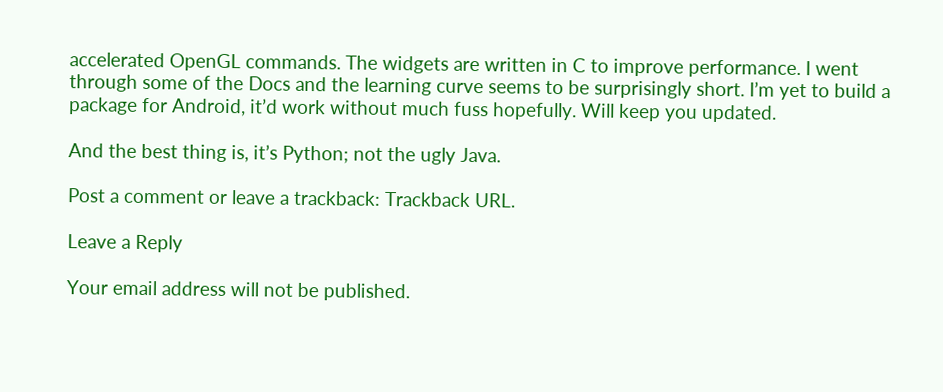accelerated OpenGL commands. The widgets are written in C to improve performance. I went through some of the Docs and the learning curve seems to be surprisingly short. I’m yet to build a package for Android, it’d work without much fuss hopefully. Will keep you updated.

And the best thing is, it’s Python; not the ugly Java.

Post a comment or leave a trackback: Trackback URL.

Leave a Reply

Your email address will not be published.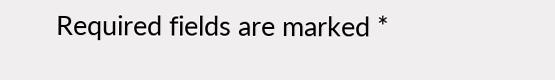Required fields are marked *